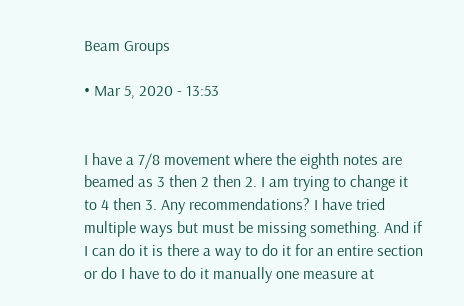Beam Groups

• Mar 5, 2020 - 13:53


I have a 7/8 movement where the eighth notes are beamed as 3 then 2 then 2. I am trying to change it to 4 then 3. Any recommendations? I have tried multiple ways but must be missing something. And if I can do it is there a way to do it for an entire section or do I have to do it manually one measure at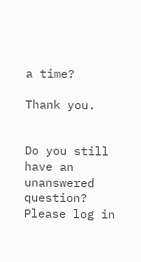a time?

Thank you.


Do you still have an unanswered question? Please log in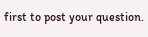first to post your question.